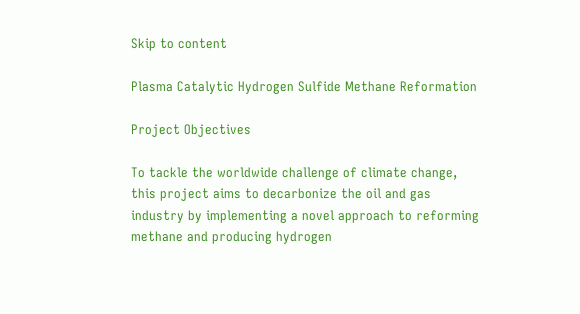Skip to content

Plasma Catalytic Hydrogen Sulfide Methane Reformation

Project Objectives

To tackle the worldwide challenge of climate change, this project aims to decarbonize the oil and gas industry by implementing a novel approach to reforming methane and producing hydrogen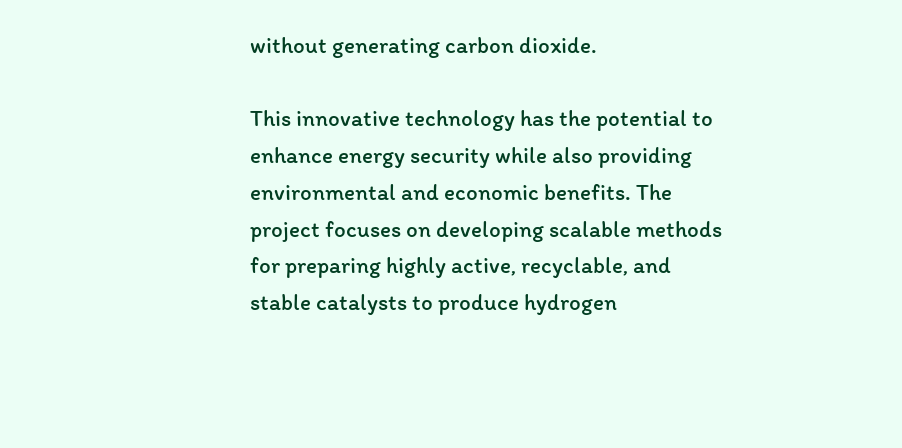without generating carbon dioxide.

This innovative technology has the potential to enhance energy security while also providing environmental and economic benefits. The project focuses on developing scalable methods for preparing highly active, recyclable, and stable catalysts to produce hydrogen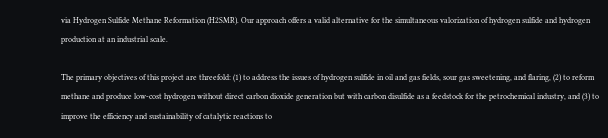via Hydrogen Sulfide Methane Reformation (H2SMR). Our approach offers a valid alternative for the simultaneous valorization of hydrogen sulfide and hydrogen production at an industrial scale.

The primary objectives of this project are threefold: (1) to address the issues of hydrogen sulfide in oil and gas fields, sour gas sweetening, and flaring, (2) to reform methane and produce low-cost hydrogen without direct carbon dioxide generation but with carbon disulfide as a feedstock for the petrochemical industry, and (3) to improve the efficiency and sustainability of catalytic reactions to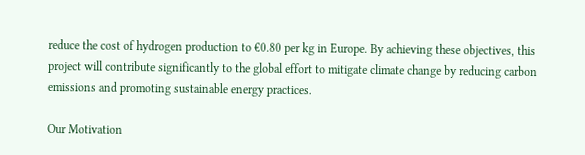reduce the cost of hydrogen production to €0.80 per kg in Europe. By achieving these objectives, this project will contribute significantly to the global effort to mitigate climate change by reducing carbon emissions and promoting sustainable energy practices.

Our Motivation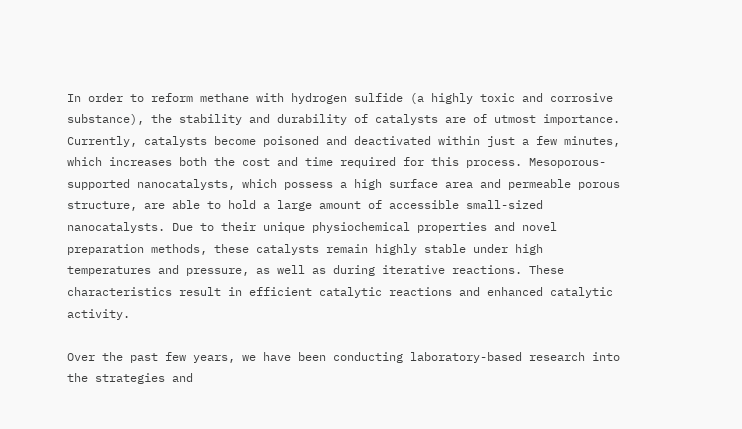In order to reform methane with hydrogen sulfide (a highly toxic and corrosive substance), the stability and durability of catalysts are of utmost importance. Currently, catalysts become poisoned and deactivated within just a few minutes, which increases both the cost and time required for this process. Mesoporous-supported nanocatalysts, which possess a high surface area and permeable porous structure, are able to hold a large amount of accessible small-sized nanocatalysts. Due to their unique physiochemical properties and novel preparation methods, these catalysts remain highly stable under high temperatures and pressure, as well as during iterative reactions. These characteristics result in efficient catalytic reactions and enhanced catalytic activity.

Over the past few years, we have been conducting laboratory-based research into the strategies and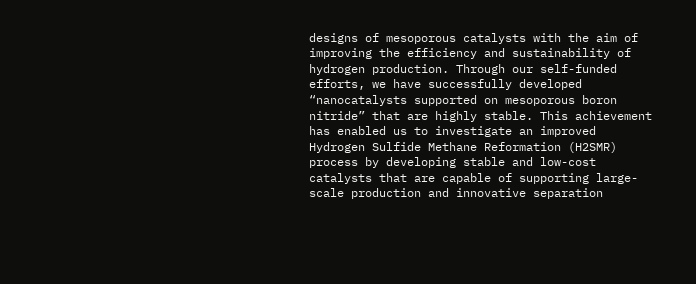designs of mesoporous catalysts with the aim of improving the efficiency and sustainability of hydrogen production. Through our self-funded efforts, we have successfully developed “nanocatalysts supported on mesoporous boron nitride” that are highly stable. This achievement has enabled us to investigate an improved Hydrogen Sulfide Methane Reformation (H2SMR) process by developing stable and low-cost catalysts that are capable of supporting large-scale production and innovative separation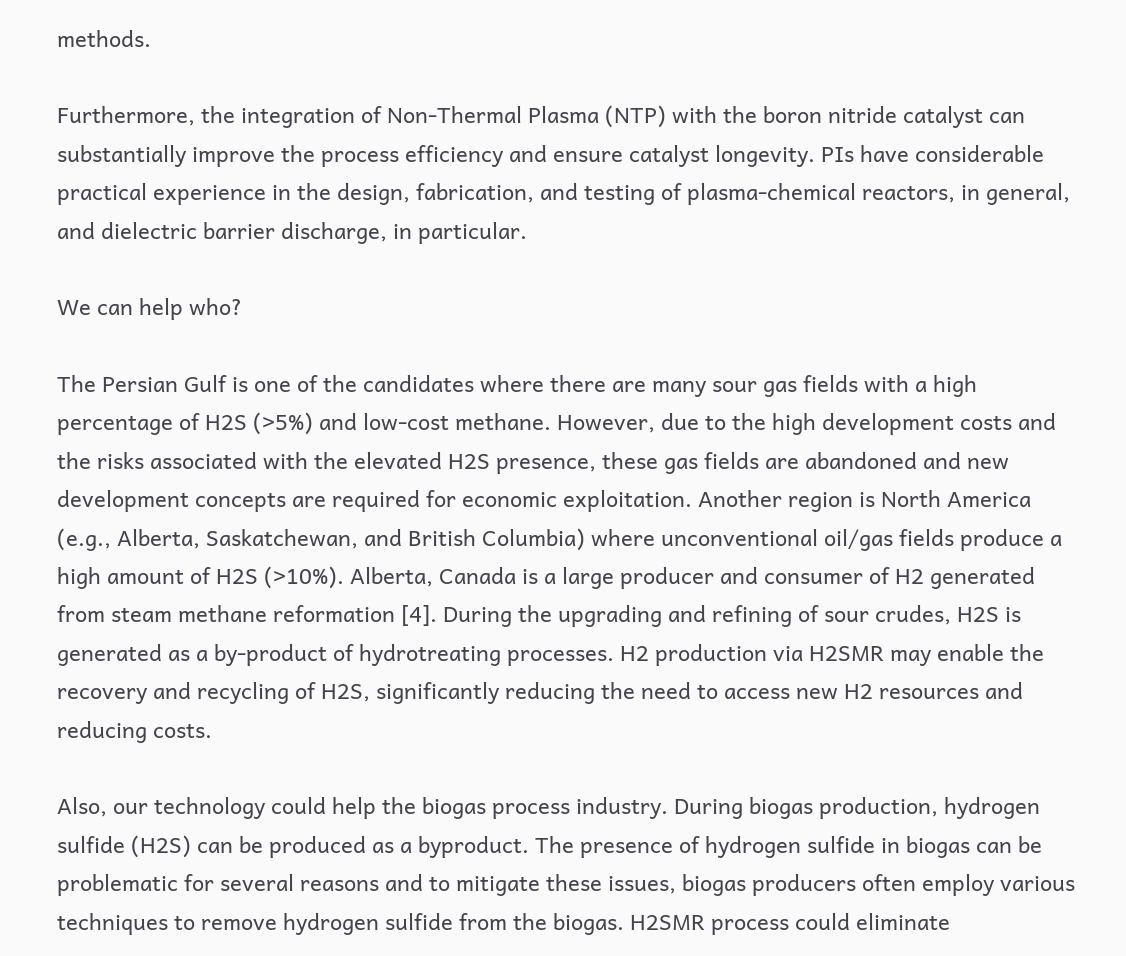methods.

Furthermore, the integration of Non-Thermal Plasma (NTP) with the boron nitride catalyst can substantially improve the process efficiency and ensure catalyst longevity. PIs have considerable practical experience in the design, fabrication, and testing of plasma-chemical reactors, in general, and dielectric barrier discharge, in particular.

We can help who?

The Persian Gulf is one of the candidates where there are many sour gas fields with a high percentage of H2S (>5%) and low-cost methane. However, due to the high development costs and the risks associated with the elevated H2S presence, these gas fields are abandoned and new development concepts are required for economic exploitation. Another region is North America (e.g., Alberta, Saskatchewan, and British Columbia) where unconventional oil/gas fields produce a high amount of H2S (>10%). Alberta, Canada is a large producer and consumer of H2 generated from steam methane reformation [4]. During the upgrading and refining of sour crudes, H2S is generated as a by-product of hydrotreating processes. H2 production via H2SMR may enable the recovery and recycling of H2S, significantly reducing the need to access new H2 resources and reducing costs.

Also, our technology could help the biogas process industry. During biogas production, hydrogen sulfide (H2S) can be produced as a byproduct. The presence of hydrogen sulfide in biogas can be problematic for several reasons and to mitigate these issues, biogas producers often employ various techniques to remove hydrogen sulfide from the biogas. H2SMR process could eliminate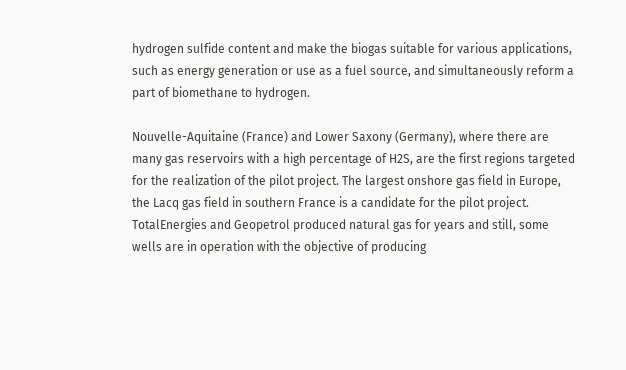hydrogen sulfide content and make the biogas suitable for various applications, such as energy generation or use as a fuel source, and simultaneously reform a part of biomethane to hydrogen.

Nouvelle-Aquitaine (France) and Lower Saxony (Germany), where there are many gas reservoirs with a high percentage of H2S, are the first regions targeted for the realization of the pilot project. The largest onshore gas field in Europe, the Lacq gas field in southern France is a candidate for the pilot project. TotalEnergies and Geopetrol produced natural gas for years and still, some wells are in operation with the objective of producing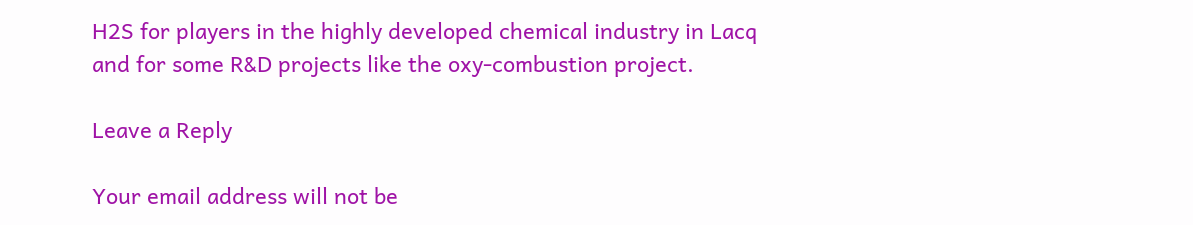H2S for players in the highly developed chemical industry in Lacq and for some R&D projects like the oxy-combustion project.

Leave a Reply

Your email address will not be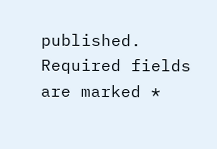published. Required fields are marked *